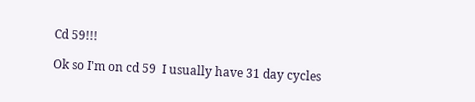Cd 59!!!

Ok so I'm on cd 59  I usually have 31 day cycles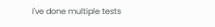I've done multiple tests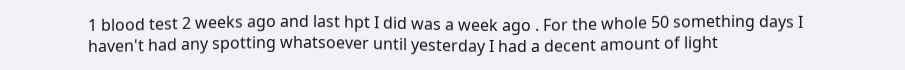1 blood test 2 weeks ago and last hpt I did was a week ago . For the whole 50 something days I haven't had any spotting whatsoever until yesterday I had a decent amount of light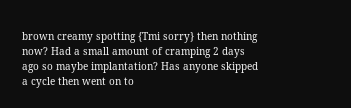brown creamy spotting {Tmi sorry} then nothing now? Had a small amount of cramping 2 days ago so maybe implantation? Has anyone skipped a cycle then went on to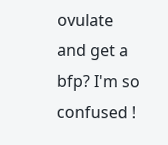ovulate and get a bfp? I'm so confused !